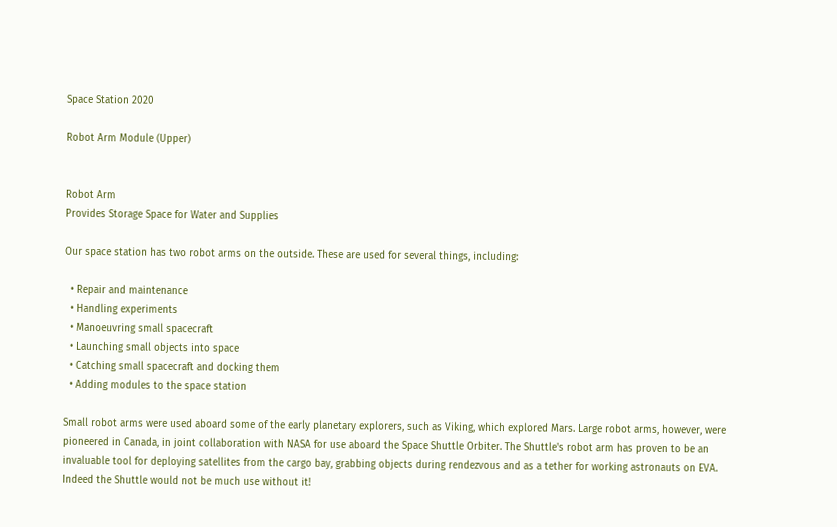Space Station 2020

Robot Arm Module (Upper)


Robot Arm
Provides Storage Space for Water and Supplies

Our space station has two robot arms on the outside. These are used for several things, including:

  • Repair and maintenance
  • Handling experiments
  • Manoeuvring small spacecraft
  • Launching small objects into space
  • Catching small spacecraft and docking them
  • Adding modules to the space station

Small robot arms were used aboard some of the early planetary explorers, such as Viking, which explored Mars. Large robot arms, however, were pioneered in Canada, in joint collaboration with NASA for use aboard the Space Shuttle Orbiter. The Shuttle's robot arm has proven to be an invaluable tool for deploying satellites from the cargo bay, grabbing objects during rendezvous and as a tether for working astronauts on EVA. Indeed the Shuttle would not be much use without it!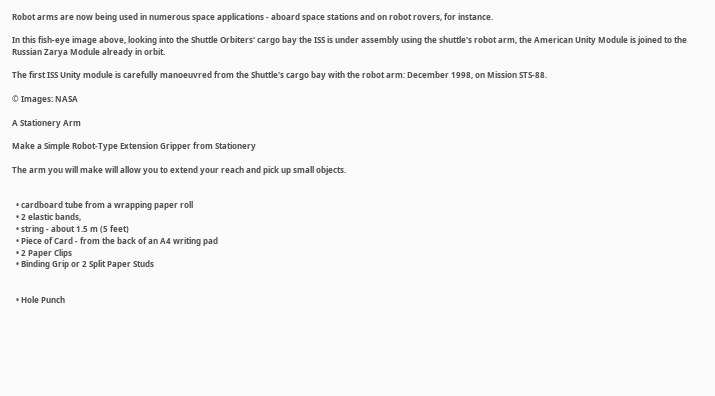Robot arms are now being used in numerous space applications - aboard space stations and on robot rovers, for instance.

In this fish-eye image above, looking into the Shuttle Orbiters' cargo bay the ISS is under assembly using the shuttle's robot arm, the American Unity Module is joined to the Russian Zarya Module already in orbit.

The first ISS Unity module is carefully manoeuvred from the Shuttle's cargo bay with the robot arm: December 1998, on Mission STS-88.

© Images: NASA

A Stationery Arm

Make a Simple Robot-Type Extension Gripper from Stationery

The arm you will make will allow you to extend your reach and pick up small objects.


  • cardboard tube from a wrapping paper roll
  • 2 elastic bands,
  • string - about 1.5 m (5 feet)
  • Piece of Card - from the back of an A4 writing pad
  • 2 Paper Clips
  • Binding Grip or 2 Split Paper Studs


  • Hole Punch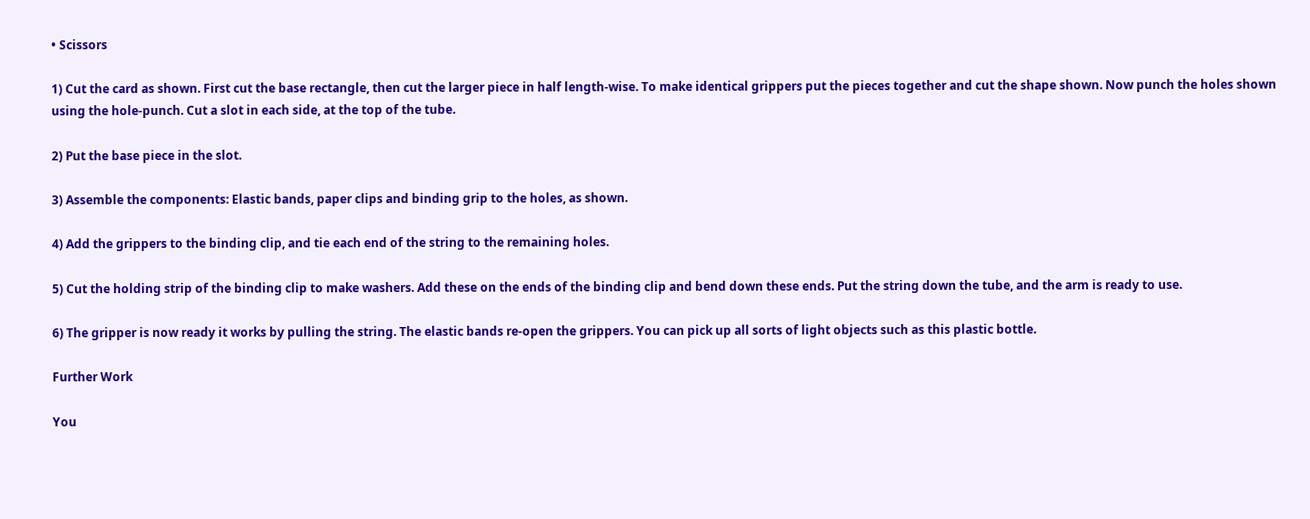• Scissors

1) Cut the card as shown. First cut the base rectangle, then cut the larger piece in half length-wise. To make identical grippers put the pieces together and cut the shape shown. Now punch the holes shown using the hole-punch. Cut a slot in each side, at the top of the tube.

2) Put the base piece in the slot.

3) Assemble the components: Elastic bands, paper clips and binding grip to the holes, as shown.

4) Add the grippers to the binding clip, and tie each end of the string to the remaining holes.

5) Cut the holding strip of the binding clip to make washers. Add these on the ends of the binding clip and bend down these ends. Put the string down the tube, and the arm is ready to use.

6) The gripper is now ready it works by pulling the string. The elastic bands re-open the grippers. You can pick up all sorts of light objects such as this plastic bottle.

Further Work

You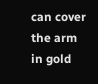can cover the arm in gold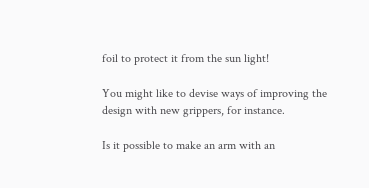foil to protect it from the sun light!

You might like to devise ways of improving the design with new grippers, for instance.

Is it possible to make an arm with an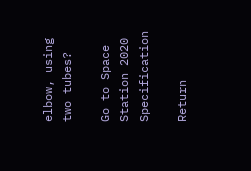elbow, using two tubes?

Go to Space Station 2020 Specification

Return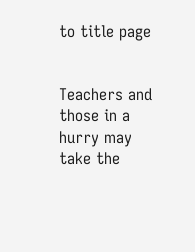to title page


Teachers and those in a hurry may take the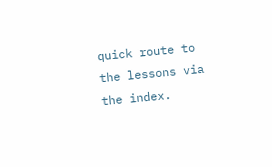quick route to the lessons via the index.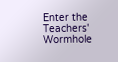Enter the Teachers' Wormhole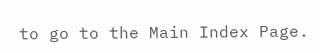to go to the Main Index Page.